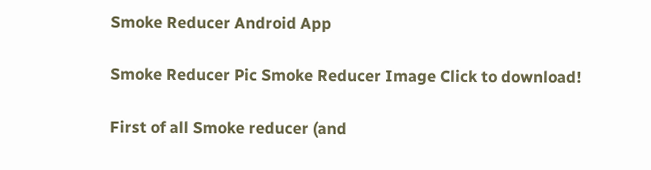Smoke Reducer Android App

Smoke Reducer Pic Smoke Reducer Image Click to download!

First of all Smoke reducer (and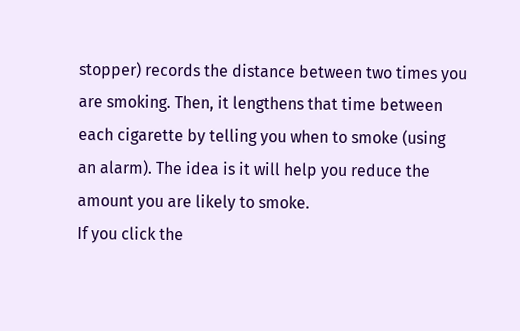stopper) records the distance between two times you are smoking. Then, it lengthens that time between each cigarette by telling you when to smoke (using an alarm). The idea is it will help you reduce the amount you are likely to smoke.
If you click the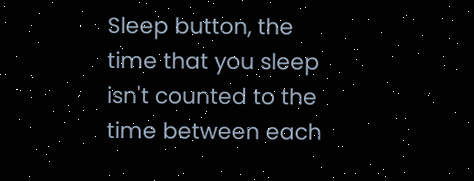Sleep button, the time that you sleep isn't counted to the time between each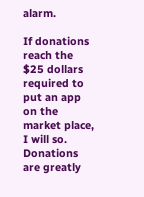alarm.

If donations reach the $25 dollars required to put an app on the market place, I will so. Donations are greatly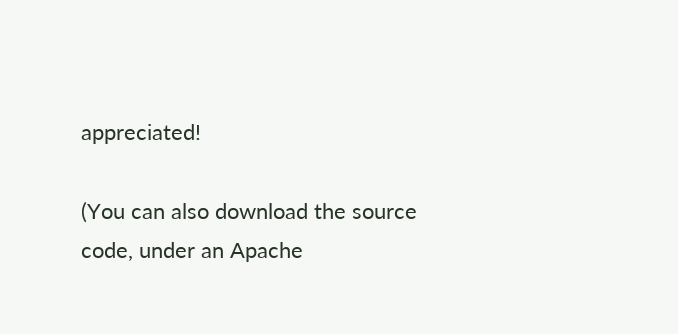appreciated!

(You can also download the source code, under an Apache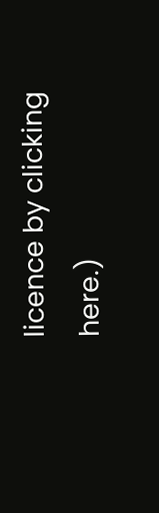licence by clicking here.)